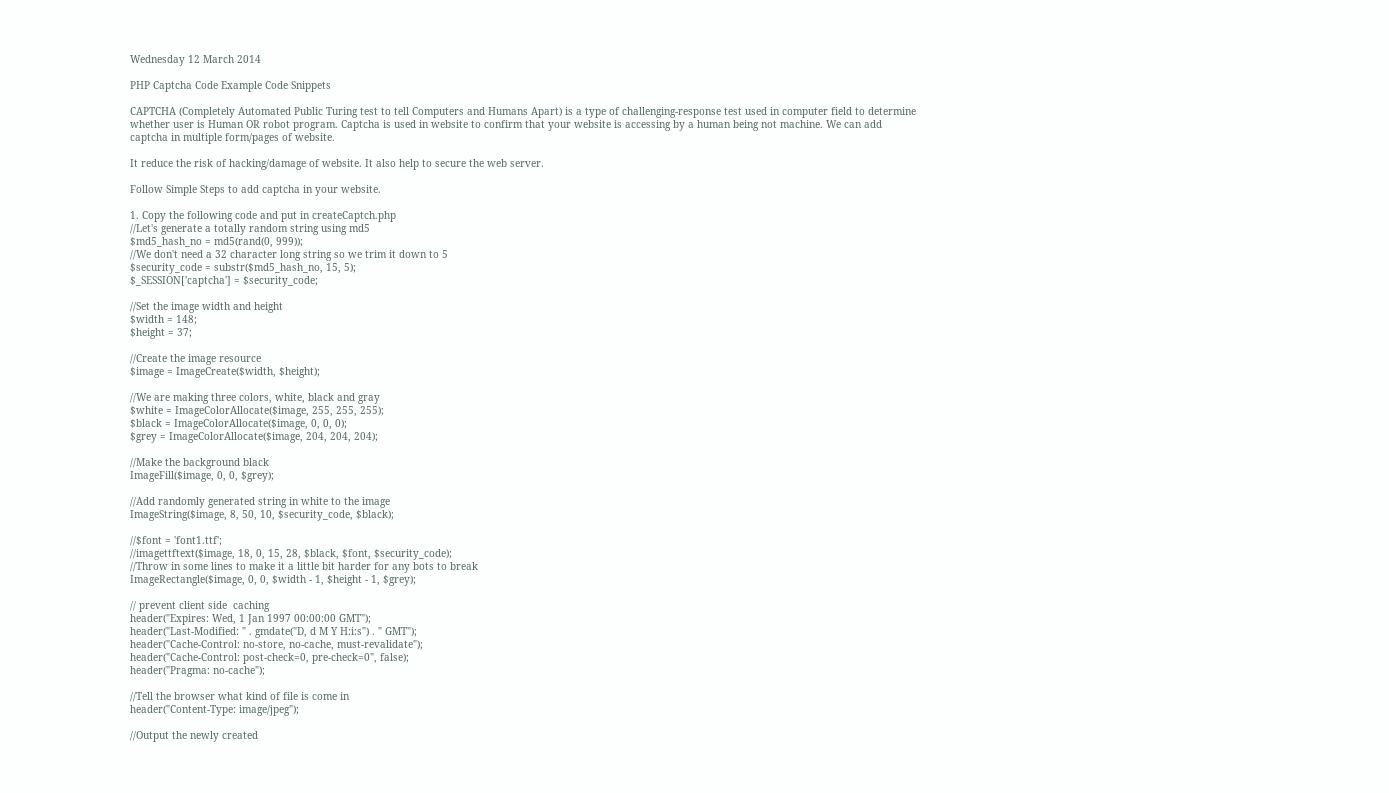Wednesday 12 March 2014

PHP Captcha Code Example Code Snippets

CAPTCHA (Completely Automated Public Turing test to tell Computers and Humans Apart) is a type of challenging-response test used in computer field to determine whether user is Human OR robot program. Captcha is used in website to confirm that your website is accessing by a human being not machine. We can add captcha in multiple form/pages of website.

It reduce the risk of hacking/damage of website. It also help to secure the web server.

Follow Simple Steps to add captcha in your website.

1. Copy the following code and put in createCaptch.php
//Let's generate a totally random string using md5
$md5_hash_no = md5(rand(0, 999));
//We don't need a 32 character long string so we trim it down to 5
$security_code = substr($md5_hash_no, 15, 5);
$_SESSION['captcha'] = $security_code;

//Set the image width and height
$width = 148;
$height = 37;

//Create the image resource
$image = ImageCreate($width, $height);

//We are making three colors, white, black and gray
$white = ImageColorAllocate($image, 255, 255, 255);
$black = ImageColorAllocate($image, 0, 0, 0);
$grey = ImageColorAllocate($image, 204, 204, 204);

//Make the background black
ImageFill($image, 0, 0, $grey);

//Add randomly generated string in white to the image
ImageString($image, 8, 50, 10, $security_code, $black);

//$font = 'font1.ttf';
//imagettftext($image, 18, 0, 15, 28, $black, $font, $security_code);
//Throw in some lines to make it a little bit harder for any bots to break
ImageRectangle($image, 0, 0, $width - 1, $height - 1, $grey);

// prevent client side  caching
header("Expires: Wed, 1 Jan 1997 00:00:00 GMT");
header("Last-Modified: " . gmdate("D, d M Y H:i:s") . " GMT");
header("Cache-Control: no-store, no-cache, must-revalidate");
header("Cache-Control: post-check=0, pre-check=0", false);
header("Pragma: no-cache");

//Tell the browser what kind of file is come in
header("Content-Type: image/jpeg");

//Output the newly created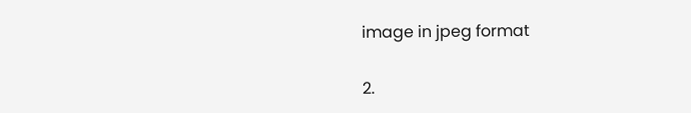image in jpeg format

2.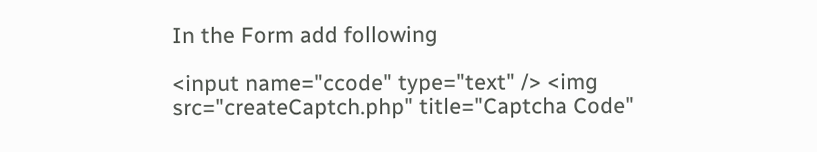In the Form add following

<input name="ccode" type="text" /> <img src="createCaptch.php" title="Captcha Code"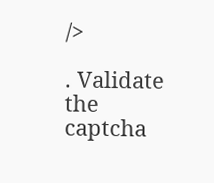/>

. Validate the captcha